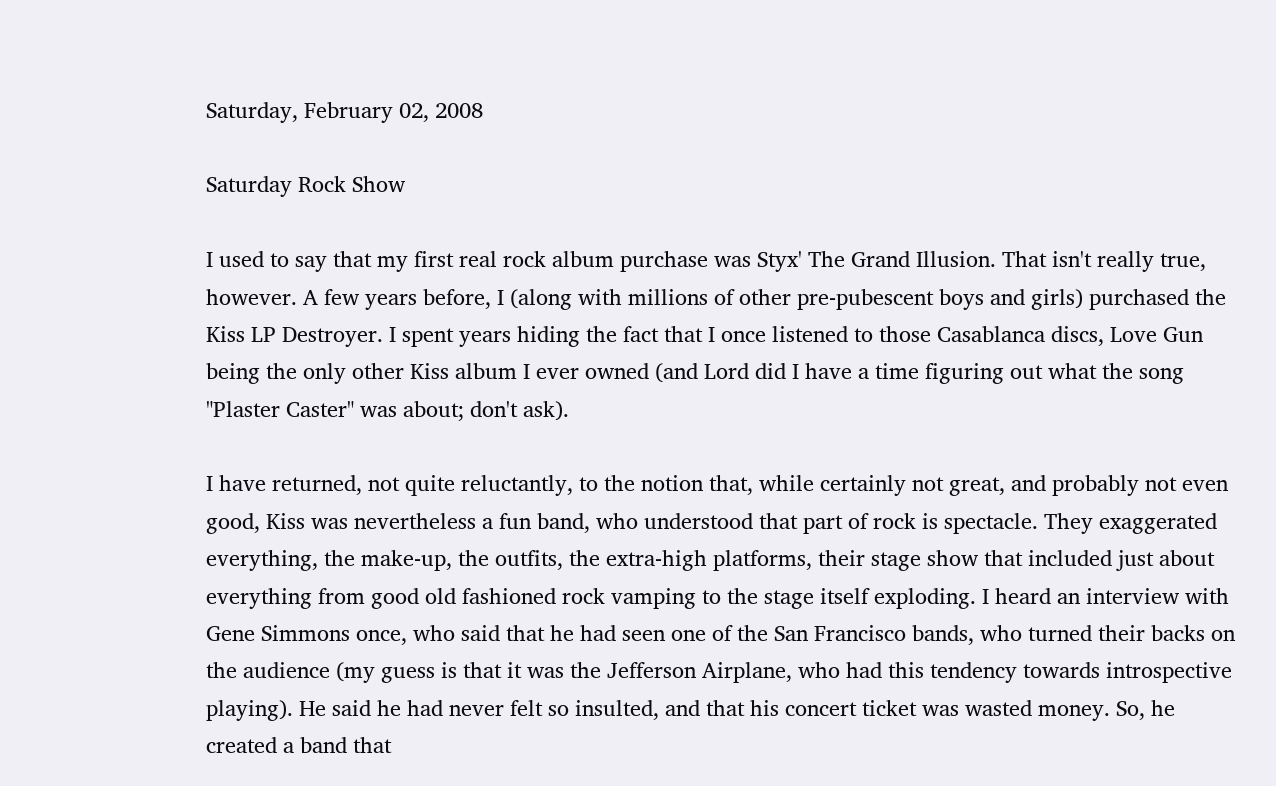Saturday, February 02, 2008

Saturday Rock Show

I used to say that my first real rock album purchase was Styx' The Grand Illusion. That isn't really true, however. A few years before, I (along with millions of other pre-pubescent boys and girls) purchased the Kiss LP Destroyer. I spent years hiding the fact that I once listened to those Casablanca discs, Love Gun being the only other Kiss album I ever owned (and Lord did I have a time figuring out what the song "Plaster Caster" was about; don't ask).

I have returned, not quite reluctantly, to the notion that, while certainly not great, and probably not even good, Kiss was nevertheless a fun band, who understood that part of rock is spectacle. They exaggerated everything, the make-up, the outfits, the extra-high platforms, their stage show that included just about everything from good old fashioned rock vamping to the stage itself exploding. I heard an interview with Gene Simmons once, who said that he had seen one of the San Francisco bands, who turned their backs on the audience (my guess is that it was the Jefferson Airplane, who had this tendency towards introspective playing). He said he had never felt so insulted, and that his concert ticket was wasted money. So, he created a band that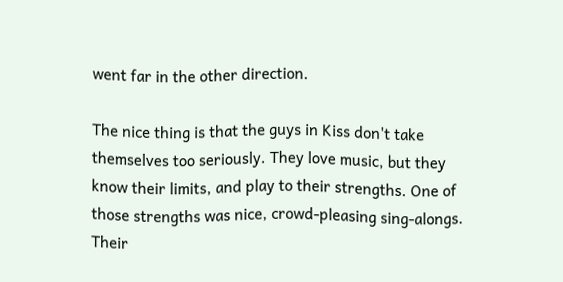went far in the other direction.

The nice thing is that the guys in Kiss don't take themselves too seriously. They love music, but they know their limits, and play to their strengths. One of those strengths was nice, crowd-pleasing sing-alongs. Their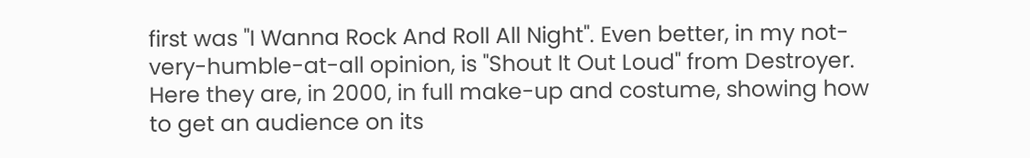first was "I Wanna Rock And Roll All Night". Even better, in my not-very-humble-at-all opinion, is "Shout It Out Loud" from Destroyer. Here they are, in 2000, in full make-up and costume, showing how to get an audience on its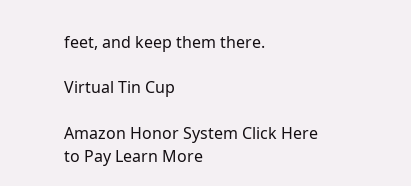feet, and keep them there.

Virtual Tin Cup

Amazon Honor System Click Here to Pay Learn More